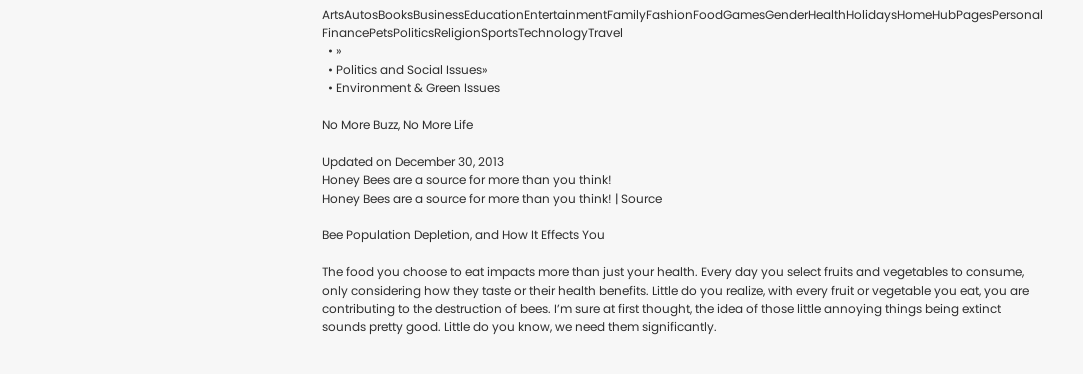ArtsAutosBooksBusinessEducationEntertainmentFamilyFashionFoodGamesGenderHealthHolidaysHomeHubPagesPersonal FinancePetsPoliticsReligionSportsTechnologyTravel
  • »
  • Politics and Social Issues»
  • Environment & Green Issues

No More Buzz, No More Life

Updated on December 30, 2013
Honey Bees are a source for more than you think!
Honey Bees are a source for more than you think! | Source

Bee Population Depletion, and How It Effects You

The food you choose to eat impacts more than just your health. Every day you select fruits and vegetables to consume, only considering how they taste or their health benefits. Little do you realize, with every fruit or vegetable you eat, you are contributing to the destruction of bees. I’m sure at first thought, the idea of those little annoying things being extinct sounds pretty good. Little do you know, we need them significantly.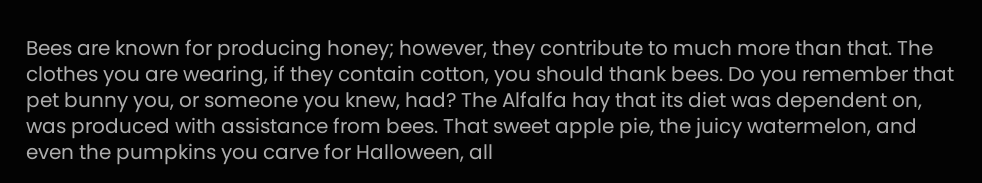Bees are known for producing honey; however, they contribute to much more than that. The clothes you are wearing, if they contain cotton, you should thank bees. Do you remember that pet bunny you, or someone you knew, had? The Alfalfa hay that its diet was dependent on, was produced with assistance from bees. That sweet apple pie, the juicy watermelon, and even the pumpkins you carve for Halloween, all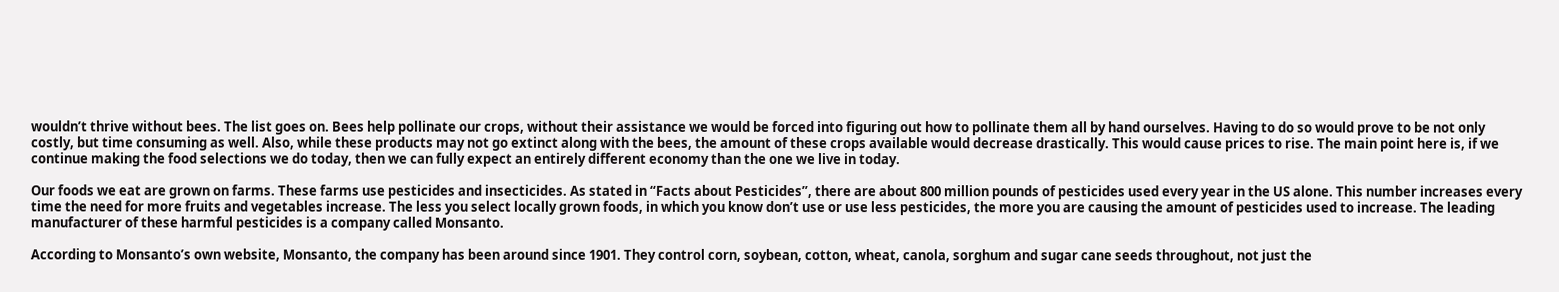wouldn’t thrive without bees. The list goes on. Bees help pollinate our crops, without their assistance we would be forced into figuring out how to pollinate them all by hand ourselves. Having to do so would prove to be not only costly, but time consuming as well. Also, while these products may not go extinct along with the bees, the amount of these crops available would decrease drastically. This would cause prices to rise. The main point here is, if we continue making the food selections we do today, then we can fully expect an entirely different economy than the one we live in today.

Our foods we eat are grown on farms. These farms use pesticides and insecticides. As stated in “Facts about Pesticides”, there are about 800 million pounds of pesticides used every year in the US alone. This number increases every time the need for more fruits and vegetables increase. The less you select locally grown foods, in which you know don’t use or use less pesticides, the more you are causing the amount of pesticides used to increase. The leading manufacturer of these harmful pesticides is a company called Monsanto.

According to Monsanto’s own website, Monsanto, the company has been around since 1901. They control corn, soybean, cotton, wheat, canola, sorghum and sugar cane seeds throughout, not just the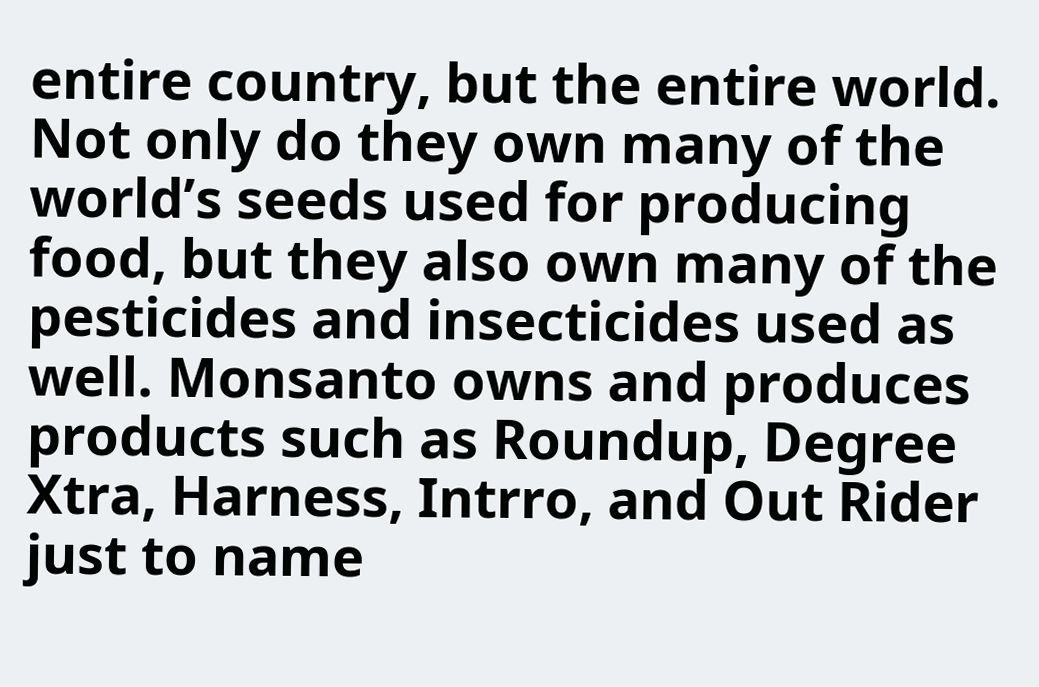entire country, but the entire world. Not only do they own many of the world’s seeds used for producing food, but they also own many of the pesticides and insecticides used as well. Monsanto owns and produces products such as Roundup, Degree Xtra, Harness, Intrro, and Out Rider just to name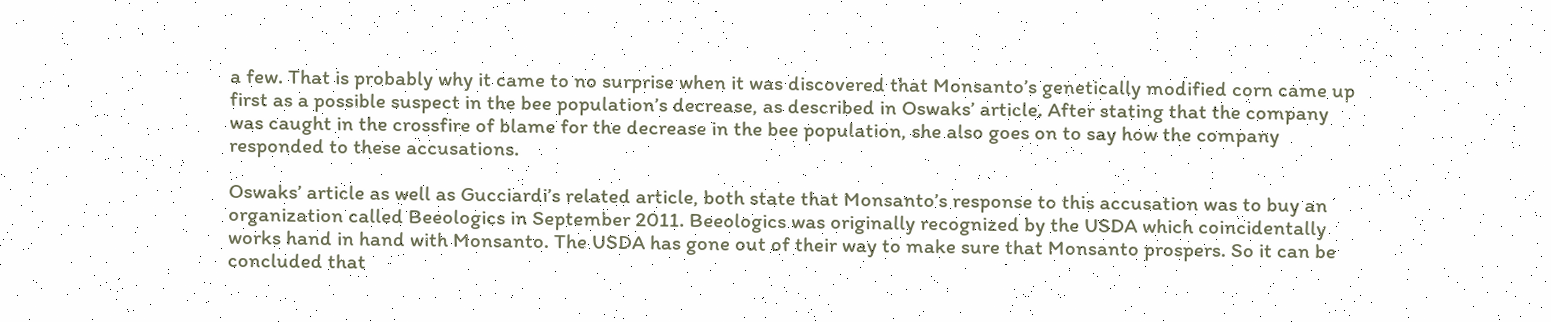a few. That is probably why it came to no surprise when it was discovered that Monsanto’s genetically modified corn came up first as a possible suspect in the bee population’s decrease, as described in Oswaks’ article. After stating that the company was caught in the crossfire of blame for the decrease in the bee population, she also goes on to say how the company responded to these accusations.

Oswaks’ article as well as Gucciardi’s related article, both state that Monsanto’s response to this accusation was to buy an organization called Beeologics in September 2011. Beeologics was originally recognized by the USDA which coincidentally works hand in hand with Monsanto. The USDA has gone out of their way to make sure that Monsanto prospers. So it can be concluded that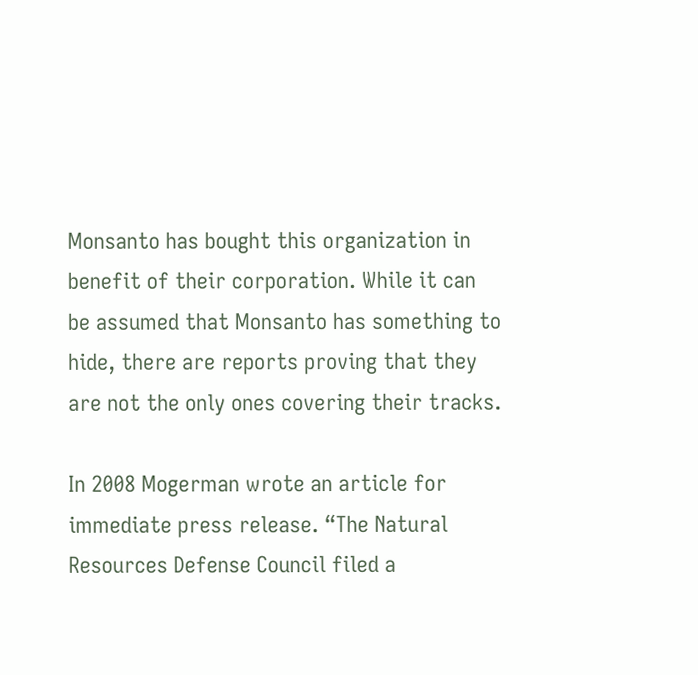Monsanto has bought this organization in benefit of their corporation. While it can be assumed that Monsanto has something to hide, there are reports proving that they are not the only ones covering their tracks.

In 2008 Mogerman wrote an article for immediate press release. “The Natural Resources Defense Council filed a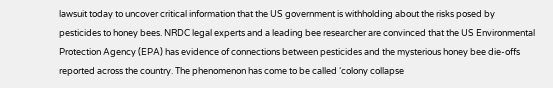lawsuit today to uncover critical information that the US government is withholding about the risks posed by pesticides to honey bees. NRDC legal experts and a leading bee researcher are convinced that the US Environmental Protection Agency (EPA) has evidence of connections between pesticides and the mysterious honey bee die-offs reported across the country. The phenomenon has come to be called ‘colony collapse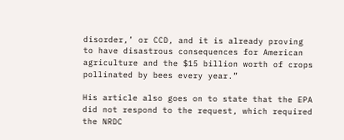disorder,’ or CCD, and it is already proving to have disastrous consequences for American agriculture and the $15 billion worth of crops pollinated by bees every year.”

His article also goes on to state that the EPA did not respond to the request, which required the NRDC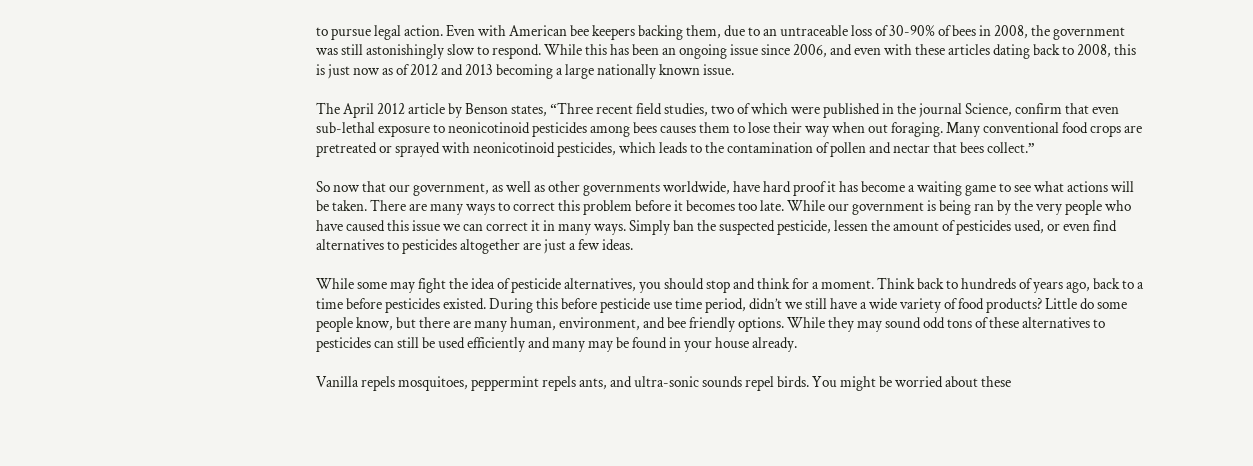to pursue legal action. Even with American bee keepers backing them, due to an untraceable loss of 30-90% of bees in 2008, the government was still astonishingly slow to respond. While this has been an ongoing issue since 2006, and even with these articles dating back to 2008, this is just now as of 2012 and 2013 becoming a large nationally known issue.

The April 2012 article by Benson states, “Three recent field studies, two of which were published in the journal Science, confirm that even sub-lethal exposure to neonicotinoid pesticides among bees causes them to lose their way when out foraging. Many conventional food crops are pretreated or sprayed with neonicotinoid pesticides, which leads to the contamination of pollen and nectar that bees collect.”

So now that our government, as well as other governments worldwide, have hard proof it has become a waiting game to see what actions will be taken. There are many ways to correct this problem before it becomes too late. While our government is being ran by the very people who have caused this issue we can correct it in many ways. Simply ban the suspected pesticide, lessen the amount of pesticides used, or even find alternatives to pesticides altogether are just a few ideas.

While some may fight the idea of pesticide alternatives, you should stop and think for a moment. Think back to hundreds of years ago, back to a time before pesticides existed. During this before pesticide use time period, didn’t we still have a wide variety of food products? Little do some people know, but there are many human, environment, and bee friendly options. While they may sound odd tons of these alternatives to pesticides can still be used efficiently and many may be found in your house already.

Vanilla repels mosquitoes, peppermint repels ants, and ultra-sonic sounds repel birds. You might be worried about these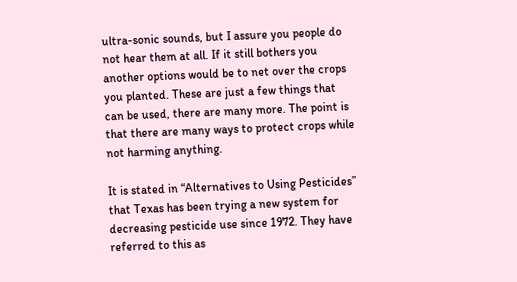ultra-sonic sounds, but I assure you people do not hear them at all. If it still bothers you another options would be to net over the crops you planted. These are just a few things that can be used, there are many more. The point is that there are many ways to protect crops while not harming anything.

It is stated in “Alternatives to Using Pesticides” that Texas has been trying a new system for decreasing pesticide use since 1972. They have referred to this as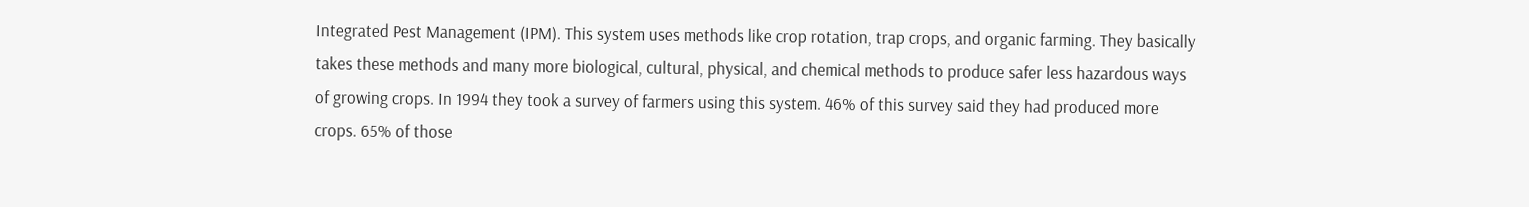Integrated Pest Management (IPM). This system uses methods like crop rotation, trap crops, and organic farming. They basically takes these methods and many more biological, cultural, physical, and chemical methods to produce safer less hazardous ways of growing crops. In 1994 they took a survey of farmers using this system. 46% of this survey said they had produced more crops. 65% of those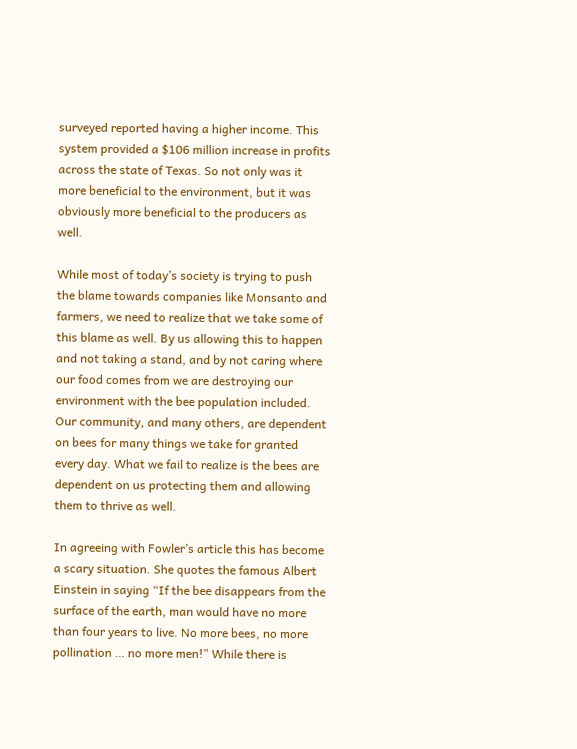surveyed reported having a higher income. This system provided a $106 million increase in profits across the state of Texas. So not only was it more beneficial to the environment, but it was obviously more beneficial to the producers as well.

While most of today’s society is trying to push the blame towards companies like Monsanto and farmers, we need to realize that we take some of this blame as well. By us allowing this to happen and not taking a stand, and by not caring where our food comes from we are destroying our environment with the bee population included. Our community, and many others, are dependent on bees for many things we take for granted every day. What we fail to realize is the bees are dependent on us protecting them and allowing them to thrive as well.

In agreeing with Fowler’s article this has become a scary situation. She quotes the famous Albert Einstein in saying “If the bee disappears from the surface of the earth, man would have no more than four years to live. No more bees, no more pollination … no more men!” While there is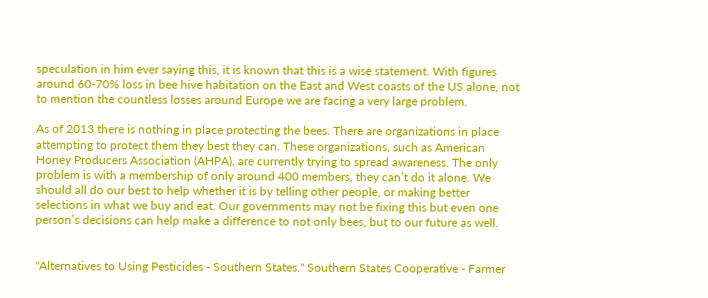speculation in him ever saying this, it is known that this is a wise statement. With figures around 60-70% loss in bee hive habitation on the East and West coasts of the US alone, not to mention the countless losses around Europe we are facing a very large problem.

As of 2013 there is nothing in place protecting the bees. There are organizations in place attempting to protect them they best they can. These organizations, such as American Honey Producers Association (AHPA), are currently trying to spread awareness. The only problem is with a membership of only around 400 members, they can’t do it alone. We should all do our best to help whether it is by telling other people, or making better selections in what we buy and eat. Our governments may not be fixing this but even one person’s decisions can help make a difference to not only bees, but to our future as well.


"Alternatives to Using Pesticides - Southern States." Southern States Cooperative - Farmer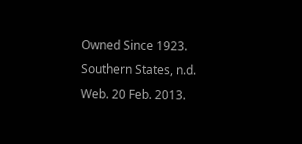Owned Since 1923. Southern States, n.d. Web. 20 Feb. 2013.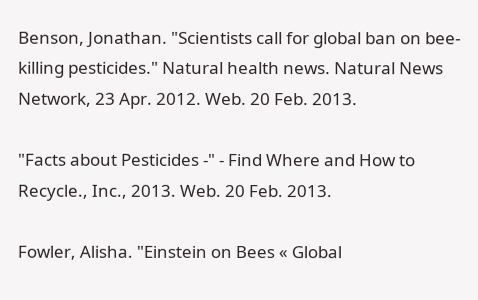Benson, Jonathan. "Scientists call for global ban on bee-killing pesticides." Natural health news. Natural News Network, 23 Apr. 2012. Web. 20 Feb. 2013.

"Facts about Pesticides -" - Find Where and How to Recycle., Inc., 2013. Web. 20 Feb. 2013.

Fowler, Alisha. "Einstein on Bees « Global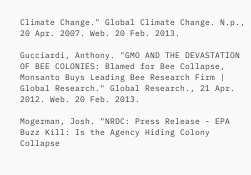Climate Change." Global Climate Change. N.p., 20 Apr. 2007. Web. 20 Feb. 2013.

Gucciardi, Anthony. "GMO AND THE DEVASTATION OF BEE COLONIES: Blamed for Bee Collapse, Monsanto Buys Leading Bee Research Firm | Global Research." Global Research., 21 Apr. 2012. Web. 20 Feb. 2013.

Mogerman, Josh. "NRDC: Press Release - EPA Buzz Kill: Is the Agency Hiding Colony Collapse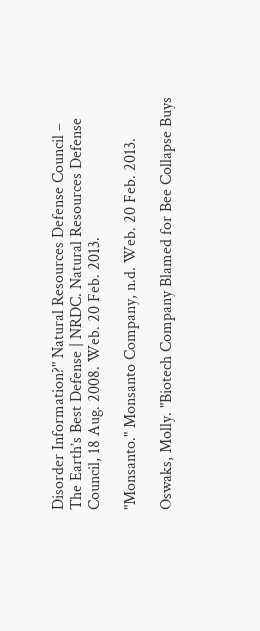Disorder Information?" Natural Resources Defense Council – The Earth’s Best Defense | NRDC. Natural Resources Defense Council, 18 Aug. 2008. Web. 20 Feb. 2013.

"Monsanto." Monsanto Company, n.d. Web. 20 Feb. 2013.

Oswaks, Molly. "Biotech Company Blamed for Bee Collapse Buys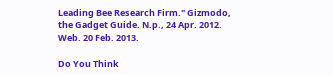Leading Bee Research Firm." Gizmodo, the Gadget Guide. N.p., 24 Apr. 2012. Web. 20 Feb. 2013.

Do You Think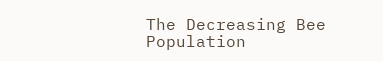The Decreasing Bee Population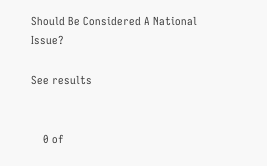Should Be Considered A National Issue?

See results


    0 of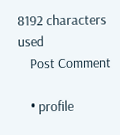8192 characters used
    Post Comment

    • profile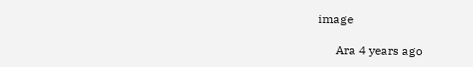image

      Ara 4 years ago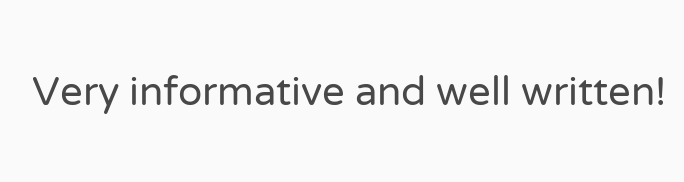Very informative and well written!